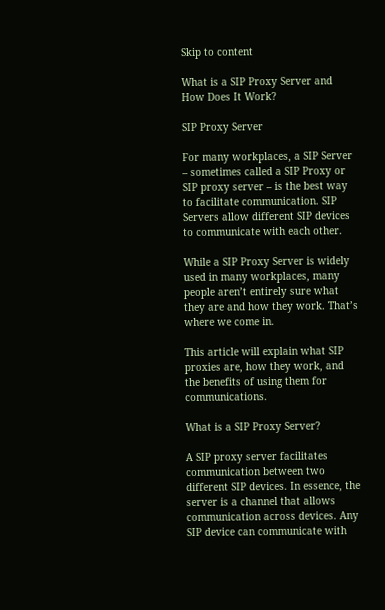Skip to content

What is a SIP Proxy Server and How Does It Work?

SIP Proxy Server

For many workplaces, a SIP Server – sometimes called a SIP Proxy or SIP proxy server – is the best way to facilitate communication. SIP Servers allow different SIP devices to communicate with each other.

While a SIP Proxy Server is widely used in many workplaces, many people aren’t entirely sure what they are and how they work. That’s where we come in.

This article will explain what SIP proxies are, how they work, and the benefits of using them for communications.

What is a SIP Proxy Server?

A SIP proxy server facilitates communication between two different SIP devices. In essence, the server is a channel that allows communication across devices. Any SIP device can communicate with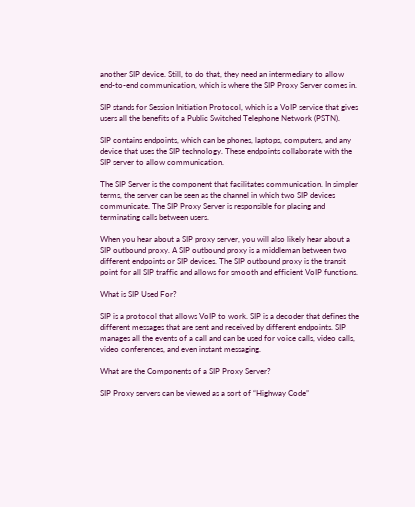another SIP device. Still, to do that, they need an intermediary to allow end-to-end communication, which is where the SIP Proxy Server comes in.

SIP stands for Session Initiation Protocol, which is a VoIP service that gives users all the benefits of a Public Switched Telephone Network (PSTN).

SIP contains endpoints, which can be phones, laptops, computers, and any device that uses the SIP technology. These endpoints collaborate with the SIP server to allow communication.

The SIP Server is the component that facilitates communication. In simpler terms, the server can be seen as the channel in which two SIP devices communicate. The SIP Proxy Server is responsible for placing and terminating calls between users.

When you hear about a SIP proxy server, you will also likely hear about a SIP outbound proxy. A SIP outbound proxy is a middleman between two different endpoints or SIP devices. The SIP outbound proxy is the transit point for all SIP traffic and allows for smooth and efficient VoIP functions.

What is SIP Used For?

SIP is a protocol that allows VoIP to work. SIP is a decoder that defines the different messages that are sent and received by different endpoints. SIP manages all the events of a call and can be used for voice calls, video calls, video conferences, and even instant messaging.

What are the Components of a SIP Proxy Server?

SIP Proxy servers can be viewed as a sort of “Highway Code”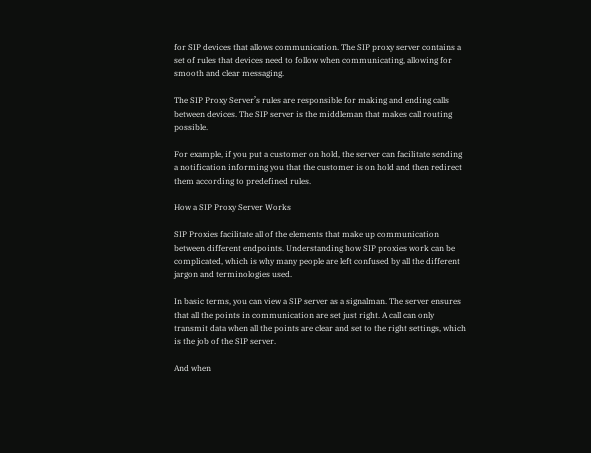for SIP devices that allows communication. The SIP proxy server contains a set of rules that devices need to follow when communicating, allowing for smooth and clear messaging.

The SIP Proxy Server’s rules are responsible for making and ending calls between devices. The SIP server is the middleman that makes call routing possible.

For example, if you put a customer on hold, the server can facilitate sending a notification informing you that the customer is on hold and then redirect them according to predefined rules.

How a SIP Proxy Server Works

SIP Proxies facilitate all of the elements that make up communication between different endpoints. Understanding how SIP proxies work can be complicated, which is why many people are left confused by all the different jargon and terminologies used.

In basic terms, you can view a SIP server as a signalman. The server ensures that all the points in communication are set just right. A call can only transmit data when all the points are clear and set to the right settings, which is the job of the SIP server.

And when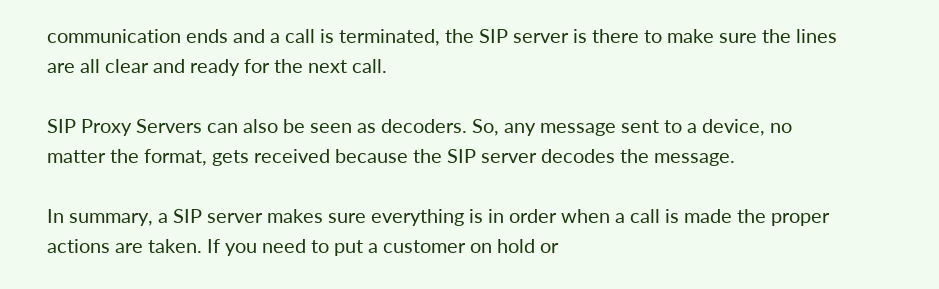communication ends and a call is terminated, the SIP server is there to make sure the lines are all clear and ready for the next call.

SIP Proxy Servers can also be seen as decoders. So, any message sent to a device, no matter the format, gets received because the SIP server decodes the message.

In summary, a SIP server makes sure everything is in order when a call is made the proper actions are taken. If you need to put a customer on hold or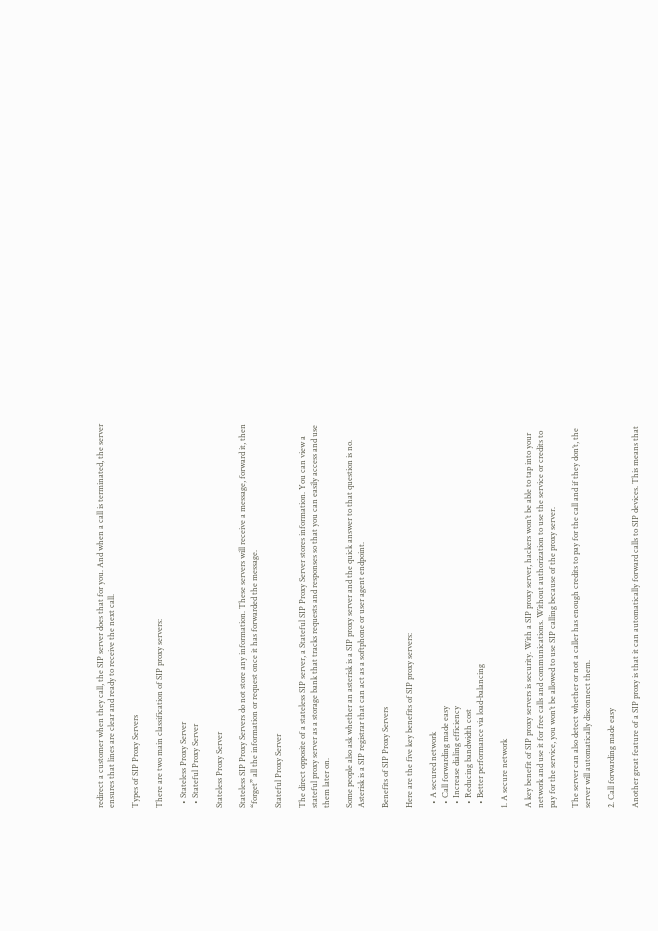redirect a customer when they call, the SIP server does that for you. And when a call is terminated, the server ensures that lines are clear and ready to receive the next call.

Types of SIP Proxy Servers

There are two main classification of SIP proxy servers:

  • Stateless Proxy Server
  • Stateful Proxy Server

Stateless Proxy Server

Stateless SIP Proxy Servers do not store any information. These servers will receive a message, forward it, then “forget” all the information or request once it has forwarded the message.

Stateful Proxy Server

The direct opposite of a stateless SIP server, a Stateful SIP Proxy Server stores information. You can view a stateful proxy server as a storage bank that tracks requests and responses so that you can easily access and use them later on.

Some people also ask whether an asterisk is a SIP proxy server and the quick answer to that question is no. Asterisk is a SIP registrar that can act as a softphone or user agent endpoint.

Benefits of SIP Proxy Servers

Here are the five key benefits of SIP proxy servers:

  • A secured network
  • Call forwarding made easy
  • Increase dialing efficiency
  • Reducing bandwidth cost
  • Better performance via load-balancing

1. A secure network

A key benefit of SIP proxy servers is security. With a SIP proxy server, hackers won’t be able to tap into your network and use it for free calls and communications. Without authorization to use the service or credits to pay for the service, you won’t be allowed to use SIP calling because of the proxy server.

The server can also detect whether or not a caller has enough credits to pay for the call and if they don’t, the server will automatically disconnect them.

2. Call forwarding made easy

Another great feature of a SIP proxy is that it can automatically forward calls to SIP devices. This means that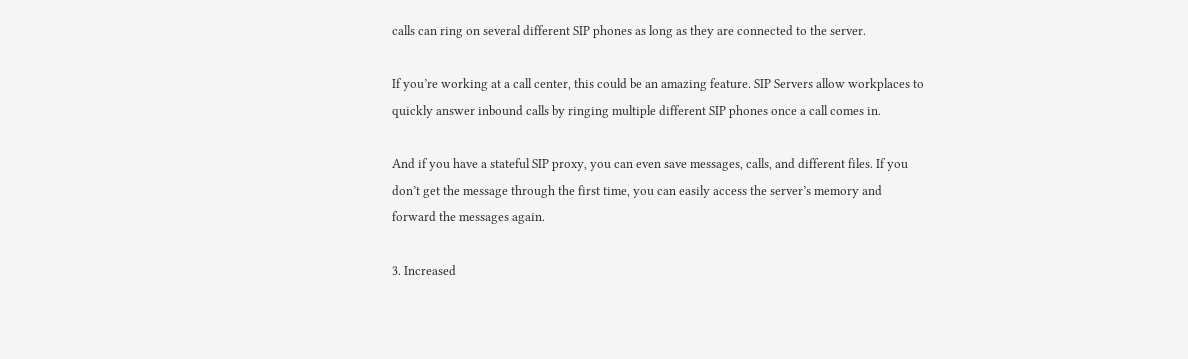calls can ring on several different SIP phones as long as they are connected to the server.

If you’re working at a call center, this could be an amazing feature. SIP Servers allow workplaces to quickly answer inbound calls by ringing multiple different SIP phones once a call comes in.

And if you have a stateful SIP proxy, you can even save messages, calls, and different files. If you don’t get the message through the first time, you can easily access the server’s memory and forward the messages again.

3. Increased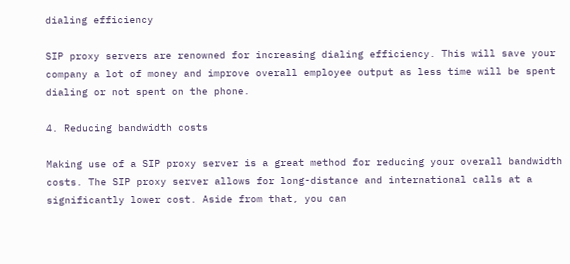dialing efficiency

SIP proxy servers are renowned for increasing dialing efficiency. This will save your company a lot of money and improve overall employee output as less time will be spent dialing or not spent on the phone.

4. Reducing bandwidth costs

Making use of a SIP proxy server is a great method for reducing your overall bandwidth costs. The SIP proxy server allows for long-distance and international calls at a significantly lower cost. Aside from that, you can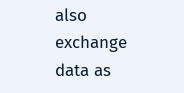also exchange data as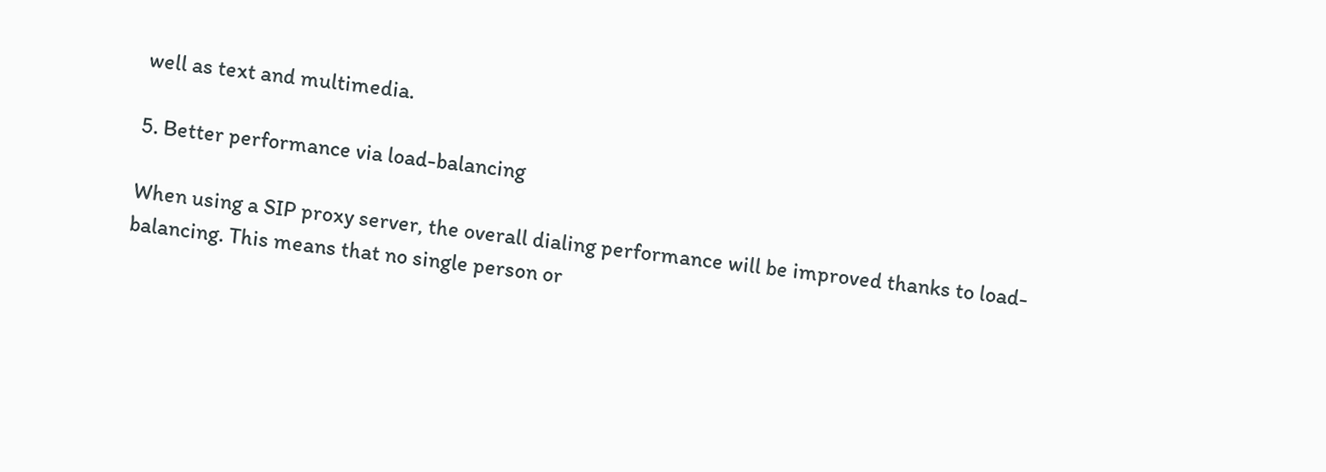well as text and multimedia.

5. Better performance via load-balancing

When using a SIP proxy server, the overall dialing performance will be improved thanks to load-balancing. This means that no single person or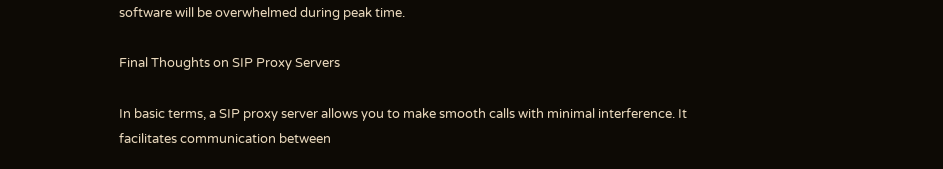software will be overwhelmed during peak time.

Final Thoughts on SIP Proxy Servers

In basic terms, a SIP proxy server allows you to make smooth calls with minimal interference. It facilitates communication between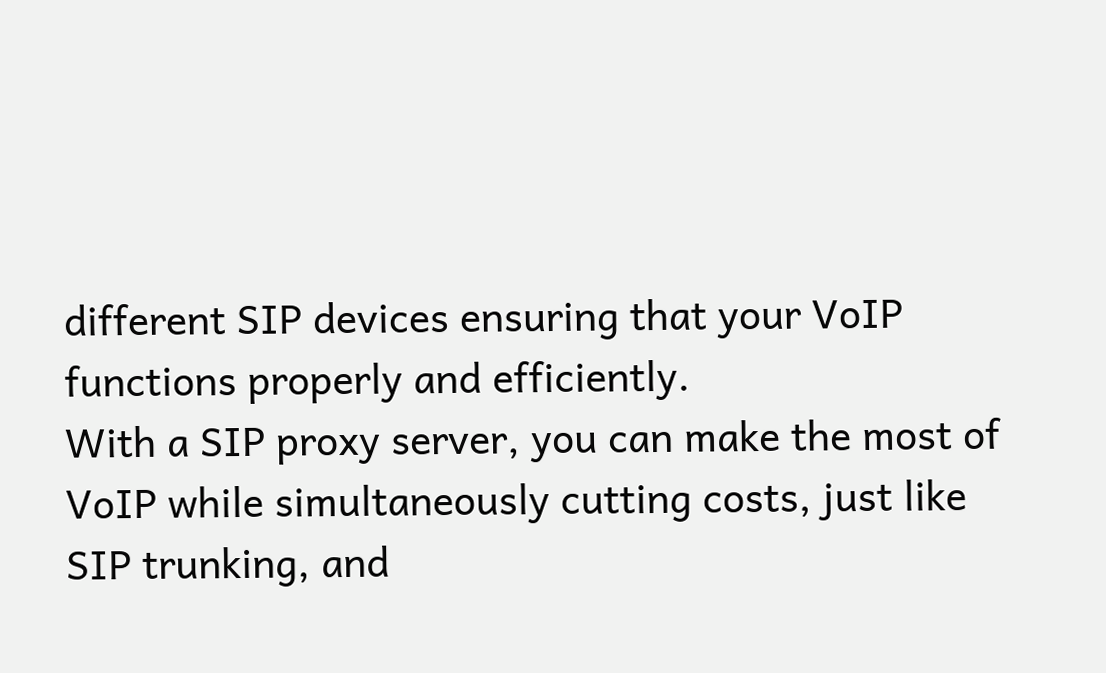different SIP devices ensuring that your VoIP functions properly and efficiently.
With a SIP proxy server, you can make the most of VoIP while simultaneously cutting costs, just like SIP trunking, and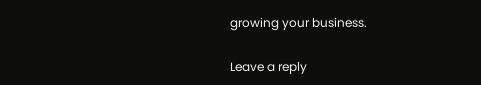growing your business.

Leave a reply